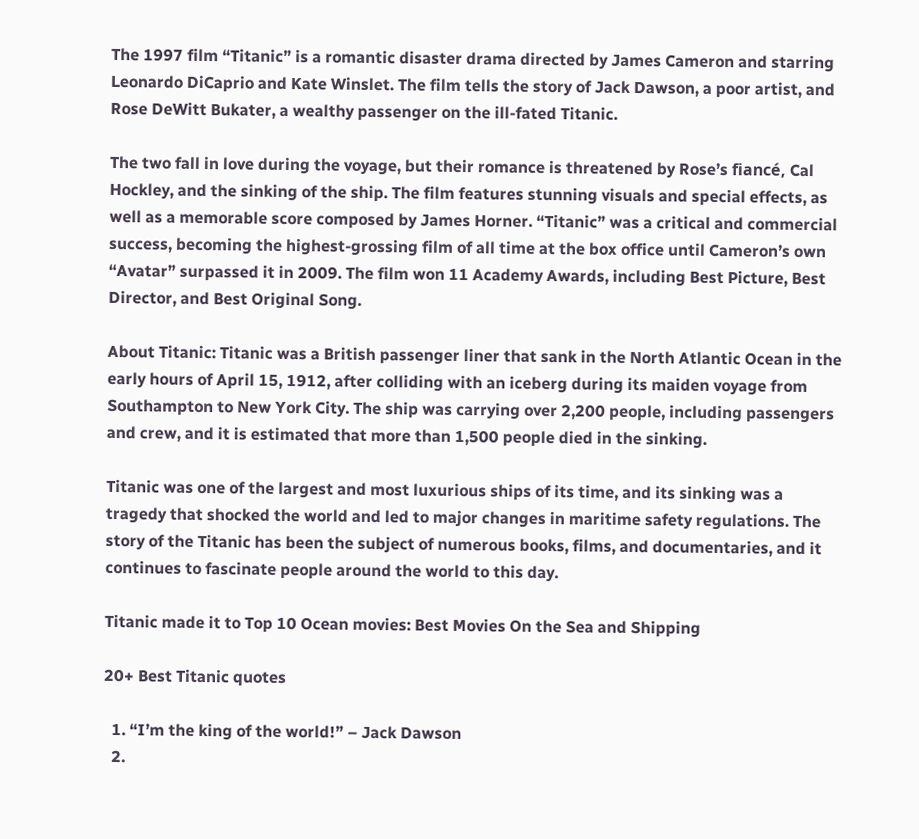The 1997 film “Titanic” is a romantic disaster drama directed by James Cameron and starring Leonardo DiCaprio and Kate Winslet. The film tells the story of Jack Dawson, a poor artist, and Rose DeWitt Bukater, a wealthy passenger on the ill-fated Titanic.

The two fall in love during the voyage, but their romance is threatened by Rose’s fiancé, Cal Hockley, and the sinking of the ship. The film features stunning visuals and special effects, as well as a memorable score composed by James Horner. “Titanic” was a critical and commercial success, becoming the highest-grossing film of all time at the box office until Cameron’s own “Avatar” surpassed it in 2009. The film won 11 Academy Awards, including Best Picture, Best Director, and Best Original Song.

About Titanic: Titanic was a British passenger liner that sank in the North Atlantic Ocean in the early hours of April 15, 1912, after colliding with an iceberg during its maiden voyage from Southampton to New York City. The ship was carrying over 2,200 people, including passengers and crew, and it is estimated that more than 1,500 people died in the sinking.

Titanic was one of the largest and most luxurious ships of its time, and its sinking was a tragedy that shocked the world and led to major changes in maritime safety regulations. The story of the Titanic has been the subject of numerous books, films, and documentaries, and it continues to fascinate people around the world to this day.

Titanic made it to Top 10 Ocean movies: Best Movies On the Sea and Shipping

20+ Best Titanic quotes

  1. “I’m the king of the world!” – Jack Dawson
  2.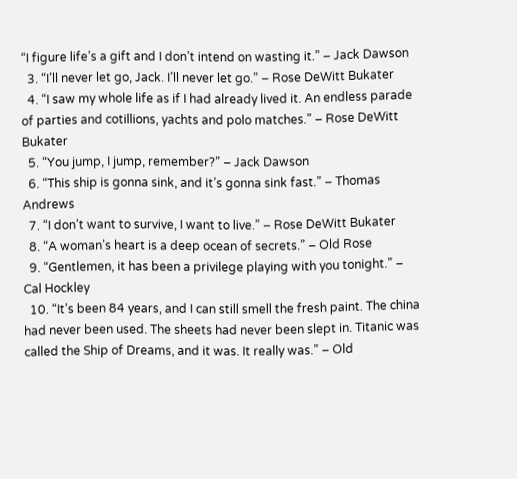“I figure life’s a gift and I don’t intend on wasting it.” – Jack Dawson
  3. “I’ll never let go, Jack. I’ll never let go.” – Rose DeWitt Bukater
  4. “I saw my whole life as if I had already lived it. An endless parade of parties and cotillions, yachts and polo matches.” – Rose DeWitt Bukater
  5. “You jump, I jump, remember?” – Jack Dawson
  6. “This ship is gonna sink, and it’s gonna sink fast.” – Thomas Andrews
  7. “I don’t want to survive, I want to live.” – Rose DeWitt Bukater
  8. “A woman’s heart is a deep ocean of secrets.” – Old Rose
  9. “Gentlemen, it has been a privilege playing with you tonight.” – Cal Hockley
  10. “It’s been 84 years, and I can still smell the fresh paint. The china had never been used. The sheets had never been slept in. Titanic was called the Ship of Dreams, and it was. It really was.” – Old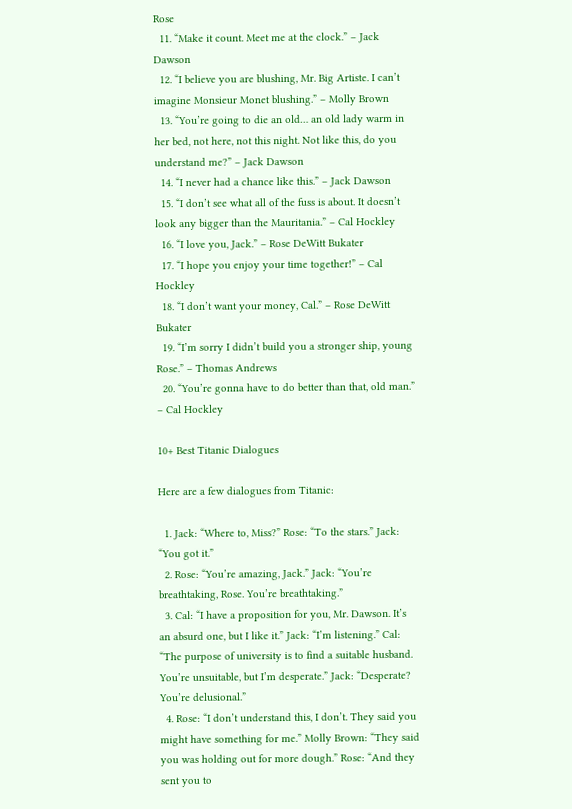Rose
  11. “Make it count. Meet me at the clock.” – Jack Dawson
  12. “I believe you are blushing, Mr. Big Artiste. I can’t imagine Monsieur Monet blushing.” – Molly Brown
  13. “You’re going to die an old… an old lady warm in her bed, not here, not this night. Not like this, do you understand me?” – Jack Dawson
  14. “I never had a chance like this.” – Jack Dawson
  15. “I don’t see what all of the fuss is about. It doesn’t look any bigger than the Mauritania.” – Cal Hockley
  16. “I love you, Jack.” – Rose DeWitt Bukater
  17. “I hope you enjoy your time together!” – Cal Hockley
  18. “I don’t want your money, Cal.” – Rose DeWitt Bukater
  19. “I’m sorry I didn’t build you a stronger ship, young Rose.” – Thomas Andrews
  20. “You’re gonna have to do better than that, old man.” – Cal Hockley

10+ Best Titanic Dialogues

Here are a few dialogues from Titanic:

  1. Jack: “Where to, Miss?” Rose: “To the stars.” Jack: “You got it.”
  2. Rose: “You’re amazing, Jack.” Jack: “You’re breathtaking, Rose. You’re breathtaking.”
  3. Cal: “I have a proposition for you, Mr. Dawson. It’s an absurd one, but I like it.” Jack: “I’m listening.” Cal: “The purpose of university is to find a suitable husband. You’re unsuitable, but I’m desperate.” Jack: “Desperate? You’re delusional.”
  4. Rose: “I don’t understand this, I don’t. They said you might have something for me.” Molly Brown: “They said you was holding out for more dough.” Rose: “And they sent you to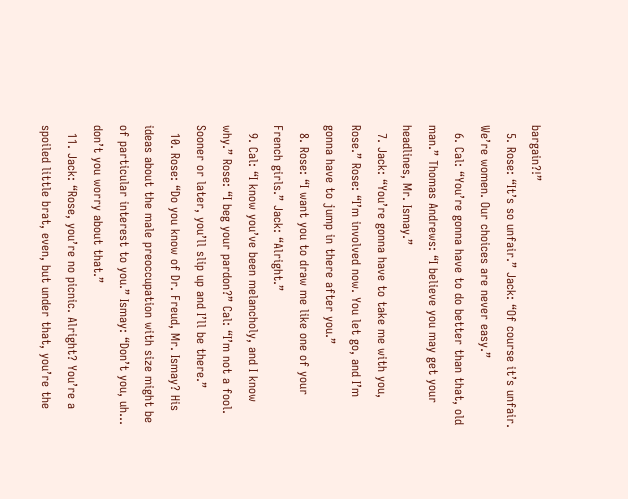bargain?!”
  5. Rose: “It’s so unfair.” Jack: “Of course it’s unfair. We’re women. Our choices are never easy.”
  6. Cal: “You’re gonna have to do better than that, old man.” Thomas Andrews: “I believe you may get your headlines, Mr. Ismay.”
  7. Jack: “You’re gonna have to take me with you, Rose.” Rose: “I’m involved now. You let go, and I’m gonna have to jump in there after you.”
  8. Rose: “I want you to draw me like one of your French girls.” Jack: “Alright.”
  9. Cal: “I know you’ve been melancholy, and I know why.” Rose: “I beg your pardon?” Cal: “I’m not a fool. Sooner or later, you’ll slip up and I’ll be there.”
  10. Rose: “Do you know of Dr. Freud, Mr. Ismay? His ideas about the male preoccupation with size might be of particular interest to you.” Ismay: “Don’t you, uh… don’t you worry about that.”
  11. Jack: “Rose, you’re no picnic. Alright? You’re a spoiled little brat, even, but under that, you’re the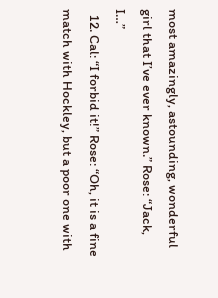most amazingly, astounding, wonderful girl that I’ve ever known.” Rose: “Jack, I…”
  12. Cal: “I forbid it!” Rose: “Oh, it is a fine match with Hockley, but a poor one with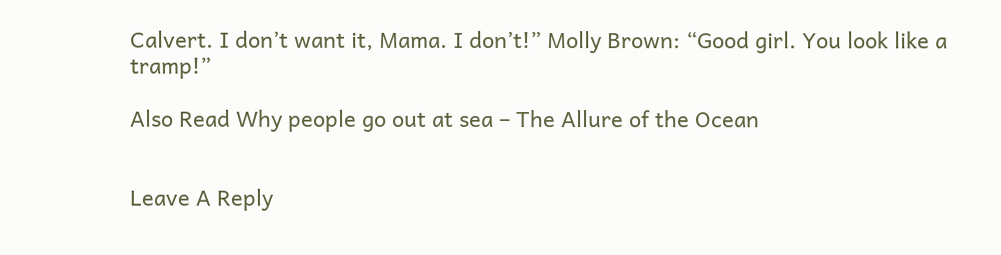Calvert. I don’t want it, Mama. I don’t!” Molly Brown: “Good girl. You look like a tramp!”

Also Read Why people go out at sea – The Allure of the Ocean


Leave A Reply